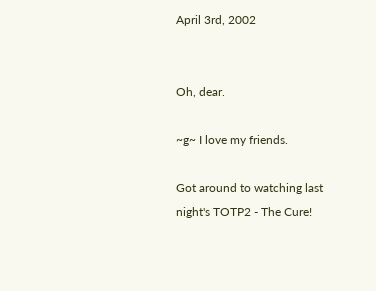April 3rd, 2002


Oh, dear.

~g~ I love my friends.

Got around to watching last night's TOTP2 - The Cure!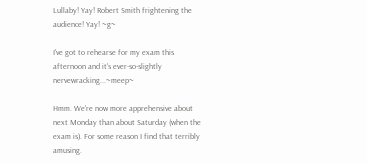Lullaby! Yay! Robert Smith frightening the audience! Yay! ~g~

I've got to rehearse for my exam this afternoon and it's ever-so-slightly nervewracking...~meep~

Hmm. We're now more apprehensive about next Monday than about Saturday (when the exam is). For some reason I find that terribly amusing.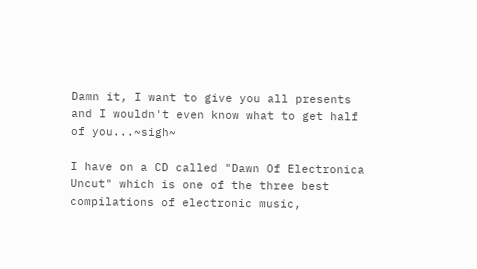Damn it, I want to give you all presents and I wouldn't even know what to get half of you...~sigh~

I have on a CD called "Dawn Of Electronica Uncut" which is one of the three best compilations of electronic music,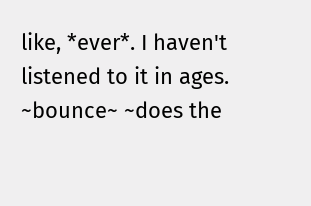like, *ever*. I haven't listened to it in ages.
~bounce~ ~does the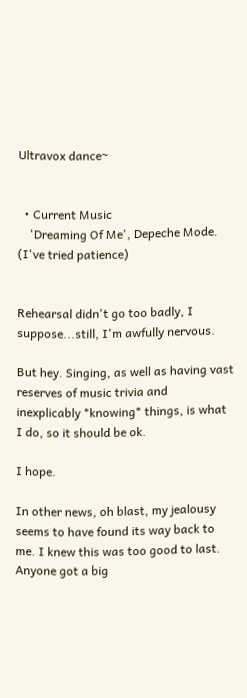Ultravox dance~


  • Current Music
    'Dreaming Of Me', Depeche Mode.
(I've tried patience)


Rehearsal didn't go too badly, I suppose...still, I'm awfully nervous.

But hey. Singing, as well as having vast reserves of music trivia and inexplicably *knowing* things, is what I do, so it should be ok.

I hope.

In other news, oh blast, my jealousy seems to have found its way back to me. I knew this was too good to last.
Anyone got a big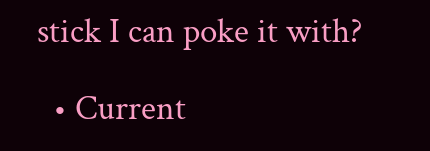stick I can poke it with?

  • Current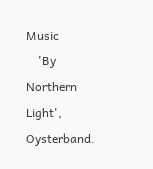Music
    'By Northern Light', Oysterband.